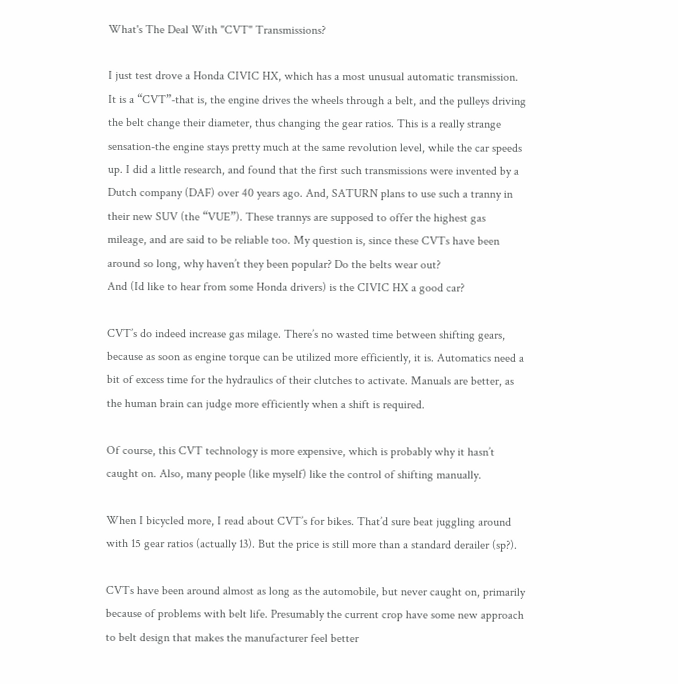What's The Deal With "CVT" Transmissions?

I just test drove a Honda CIVIC HX, which has a most unusual automatic transmission. It is a “CVT”-that is, the engine drives the wheels through a belt, and the pulleys driving the belt change their diameter, thus changing the gear ratios. This is a really strange sensation-the engine stays pretty much at the same revolution level, while the car speeds up. I did a little research, and found that the first such transmissions were invented by a Dutch company (DAF) over 40 years ago. And, SATURN plans to use such a tranny in their new SUV (the “VUE”). These trannys are supposed to offer the highest gas mileage, and are said to be reliable too. My question is, since these CVTs have been around so long, why haven’t they been popular? Do the belts wear out?
And (Id like to hear from some Honda drivers) is the CIVIC HX a good car?

CVT’s do indeed increase gas milage. There’s no wasted time between shifting gears, because as soon as engine torque can be utilized more efficiently, it is. Automatics need a bit of excess time for the hydraulics of their clutches to activate. Manuals are better, as the human brain can judge more efficiently when a shift is required.

Of course, this CVT technology is more expensive, which is probably why it hasn’t caught on. Also, many people (like myself) like the control of shifting manually.

When I bicycled more, I read about CVT’s for bikes. That’d sure beat juggling around with 15 gear ratios (actually 13). But the price is still more than a standard derailer (sp?).

CVTs have been around almost as long as the automobile, but never caught on, primarily because of problems with belt life. Presumably the current crop have some new approach to belt design that makes the manufacturer feel better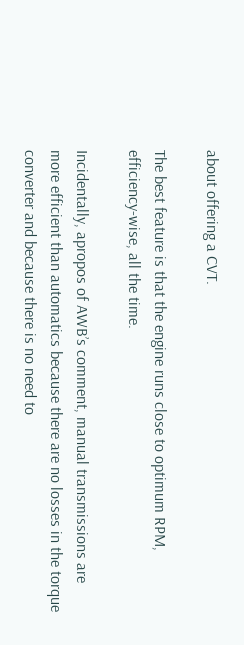about offering a CVT.

The best feature is that the engine runs close to optimum RPM, efficiency-wise, all the time.

Incidentally, apropos of AWB’s comment, manual transmissions are more efficient than automatics because there are no losses in the torque converter and because there is no need to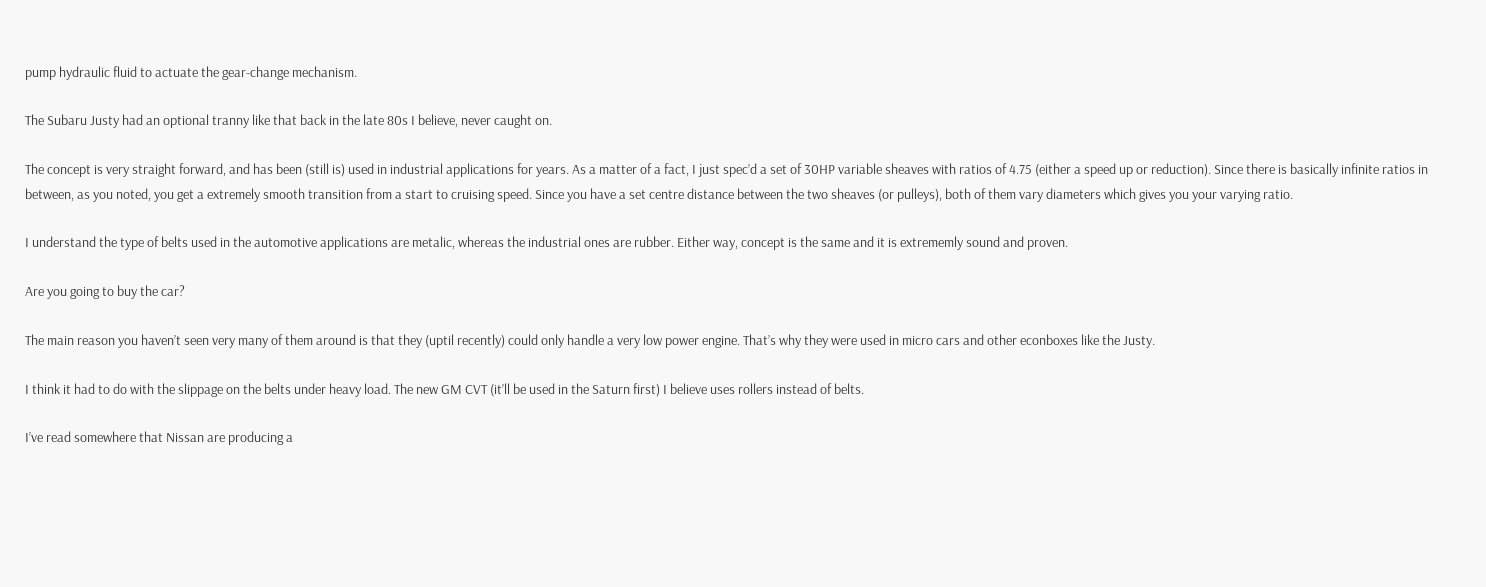pump hydraulic fluid to actuate the gear-change mechanism.

The Subaru Justy had an optional tranny like that back in the late 80s I believe, never caught on.

The concept is very straight forward, and has been (still is) used in industrial applications for years. As a matter of a fact, I just spec’d a set of 30HP variable sheaves with ratios of 4.75 (either a speed up or reduction). Since there is basically infinite ratios in between, as you noted, you get a extremely smooth transition from a start to cruising speed. Since you have a set centre distance between the two sheaves (or pulleys), both of them vary diameters which gives you your varying ratio.

I understand the type of belts used in the automotive applications are metalic, whereas the industrial ones are rubber. Either way, concept is the same and it is extrememly sound and proven.

Are you going to buy the car?

The main reason you haven’t seen very many of them around is that they (uptil recently) could only handle a very low power engine. That’s why they were used in micro cars and other econboxes like the Justy.

I think it had to do with the slippage on the belts under heavy load. The new GM CVT (it’ll be used in the Saturn first) I believe uses rollers instead of belts.

I’ve read somewhere that Nissan are producing a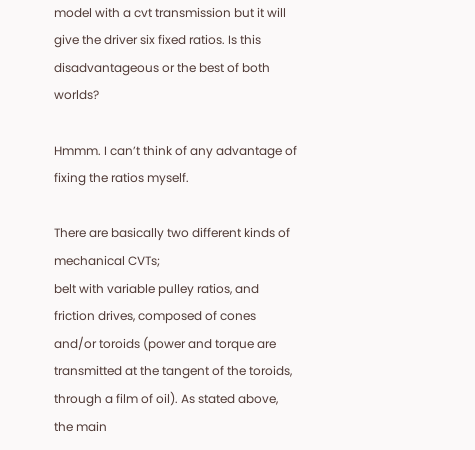model with a cvt transmission but it will give the driver six fixed ratios. Is this disadvantageous or the best of both worlds?

Hmmm. I can’t think of any advantage of fixing the ratios myself.

There are basically two different kinds of mechanical CVTs;
belt with variable pulley ratios, and friction drives, composed of cones and/or toroids (power and torque are transmitted at the tangent of the toroids, through a film of oil). As stated above, the main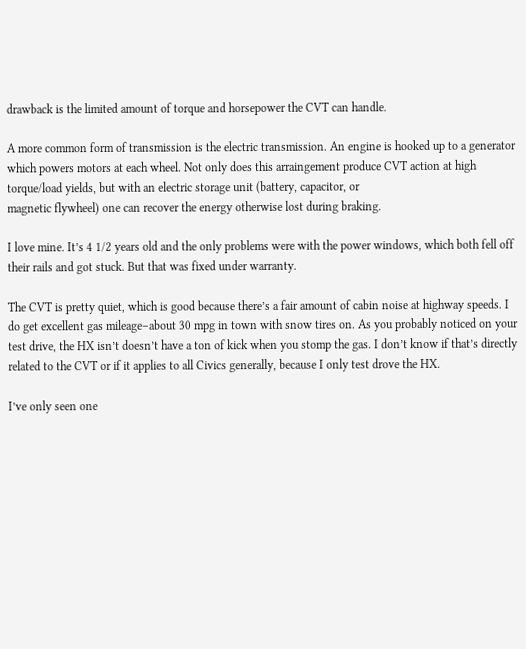drawback is the limited amount of torque and horsepower the CVT can handle.

A more common form of transmission is the electric transmission. An engine is hooked up to a generator which powers motors at each wheel. Not only does this arraingement produce CVT action at high torque/load yields, but with an electric storage unit (battery, capacitor, or
magnetic flywheel) one can recover the energy otherwise lost during braking.

I love mine. It’s 4 1/2 years old and the only problems were with the power windows, which both fell off their rails and got stuck. But that was fixed under warranty.

The CVT is pretty quiet, which is good because there’s a fair amount of cabin noise at highway speeds. I do get excellent gas mileage–about 30 mpg in town with snow tires on. As you probably noticed on your test drive, the HX isn’t doesn’t have a ton of kick when you stomp the gas. I don’t know if that’s directly related to the CVT or if it applies to all Civics generally, because I only test drove the HX.

I’ve only seen one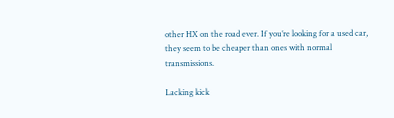other HX on the road ever. If you’re looking for a used car, they seem to be cheaper than ones with normal transmissions.

Lacking kick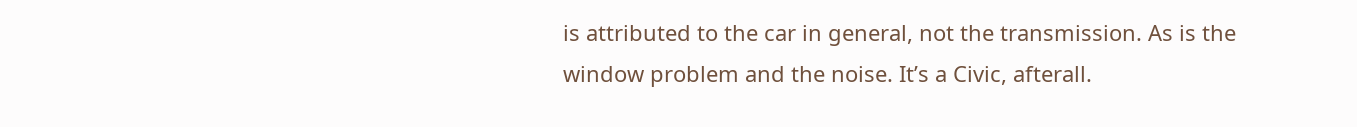is attributed to the car in general, not the transmission. As is the window problem and the noise. It’s a Civic, afterall.